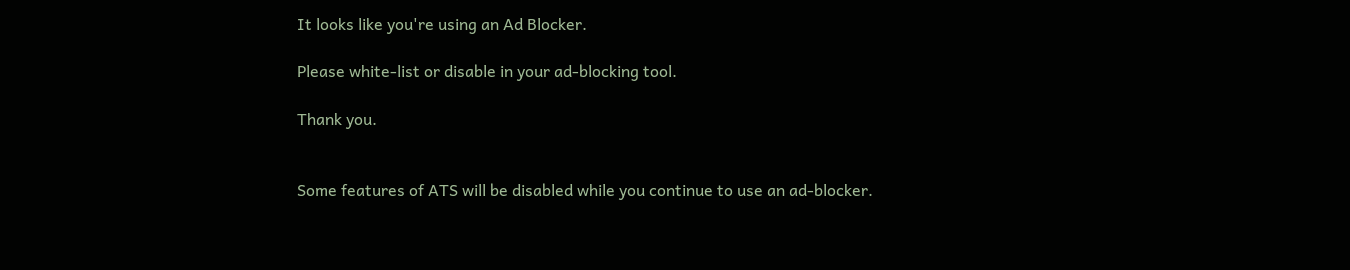It looks like you're using an Ad Blocker.

Please white-list or disable in your ad-blocking tool.

Thank you.


Some features of ATS will be disabled while you continue to use an ad-blocker.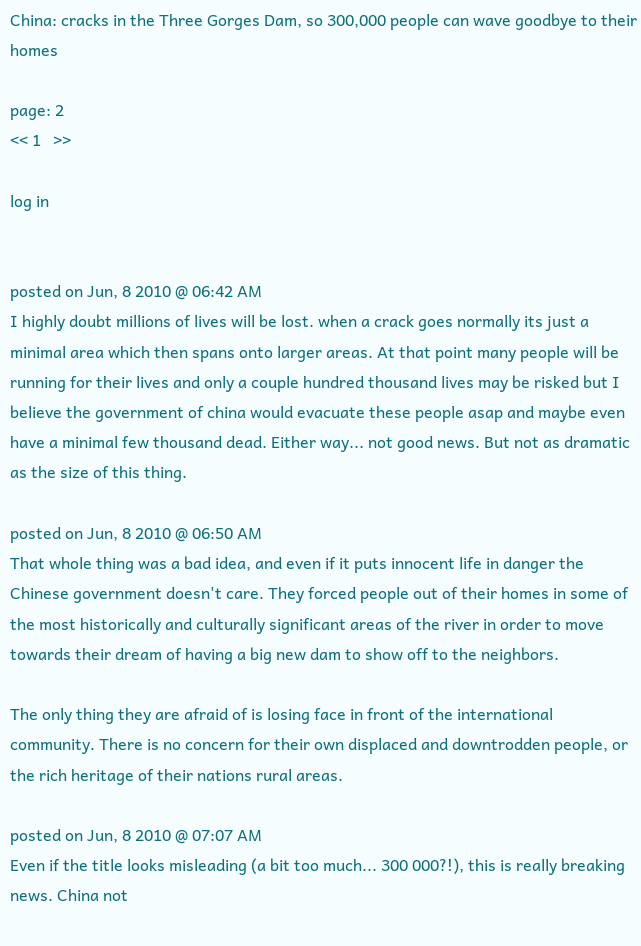China: cracks in the Three Gorges Dam, so 300,000 people can wave goodbye to their homes

page: 2
<< 1   >>

log in


posted on Jun, 8 2010 @ 06:42 AM
I highly doubt millions of lives will be lost. when a crack goes normally its just a minimal area which then spans onto larger areas. At that point many people will be running for their lives and only a couple hundred thousand lives may be risked but I believe the government of china would evacuate these people asap and maybe even have a minimal few thousand dead. Either way... not good news. But not as dramatic as the size of this thing.

posted on Jun, 8 2010 @ 06:50 AM
That whole thing was a bad idea, and even if it puts innocent life in danger the Chinese government doesn't care. They forced people out of their homes in some of the most historically and culturally significant areas of the river in order to move towards their dream of having a big new dam to show off to the neighbors.

The only thing they are afraid of is losing face in front of the international community. There is no concern for their own displaced and downtrodden people, or the rich heritage of their nations rural areas.

posted on Jun, 8 2010 @ 07:07 AM
Even if the title looks misleading (a bit too much... 300 000?!), this is really breaking news. China not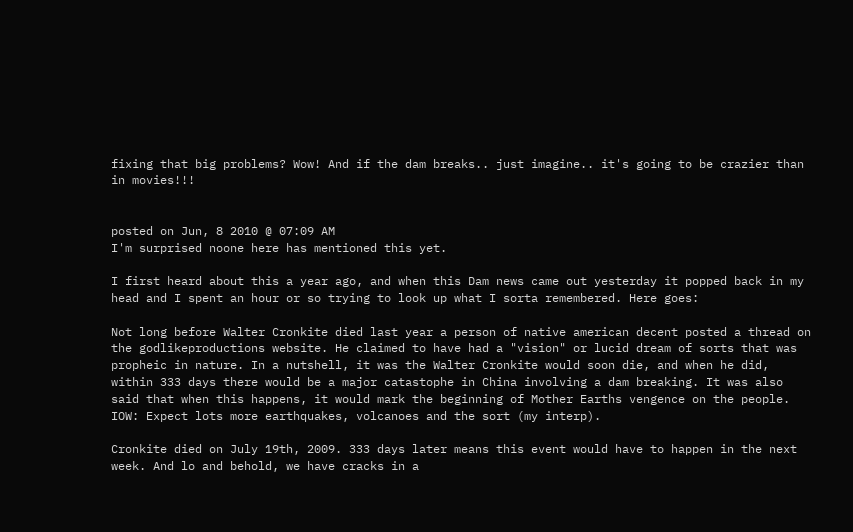fixing that big problems? Wow! And if the dam breaks.. just imagine.. it's going to be crazier than in movies!!!


posted on Jun, 8 2010 @ 07:09 AM
I'm surprised noone here has mentioned this yet.

I first heard about this a year ago, and when this Dam news came out yesterday it popped back in my head and I spent an hour or so trying to look up what I sorta remembered. Here goes:

Not long before Walter Cronkite died last year a person of native american decent posted a thread on the godlikeproductions website. He claimed to have had a "vision" or lucid dream of sorts that was propheic in nature. In a nutshell, it was the Walter Cronkite would soon die, and when he did, within 333 days there would be a major catastophe in China involving a dam breaking. It was also said that when this happens, it would mark the beginning of Mother Earths vengence on the people. IOW: Expect lots more earthquakes, volcanoes and the sort (my interp).

Cronkite died on July 19th, 2009. 333 days later means this event would have to happen in the next week. And lo and behold, we have cracks in a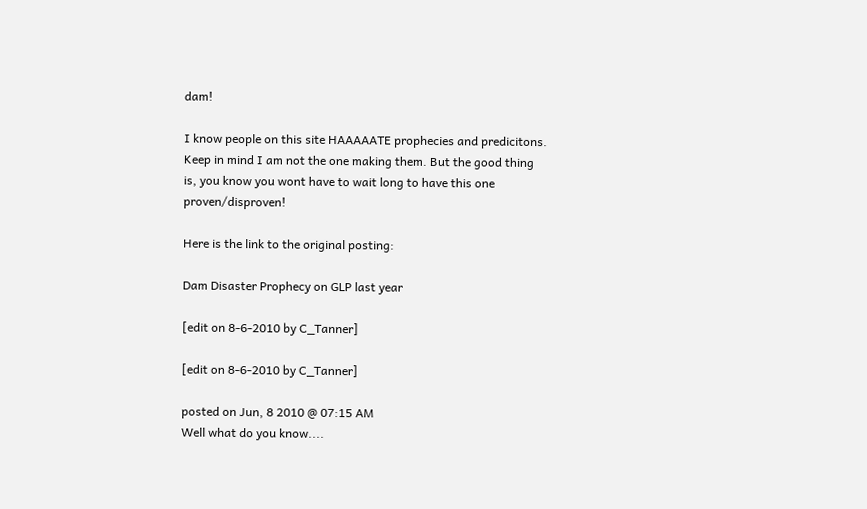dam!

I know people on this site HAAAAATE prophecies and predicitons. Keep in mind I am not the one making them. But the good thing is, you know you wont have to wait long to have this one proven/disproven!

Here is the link to the original posting:

Dam Disaster Prophecy on GLP last year

[edit on 8-6-2010 by C_Tanner]

[edit on 8-6-2010 by C_Tanner]

posted on Jun, 8 2010 @ 07:15 AM
Well what do you know....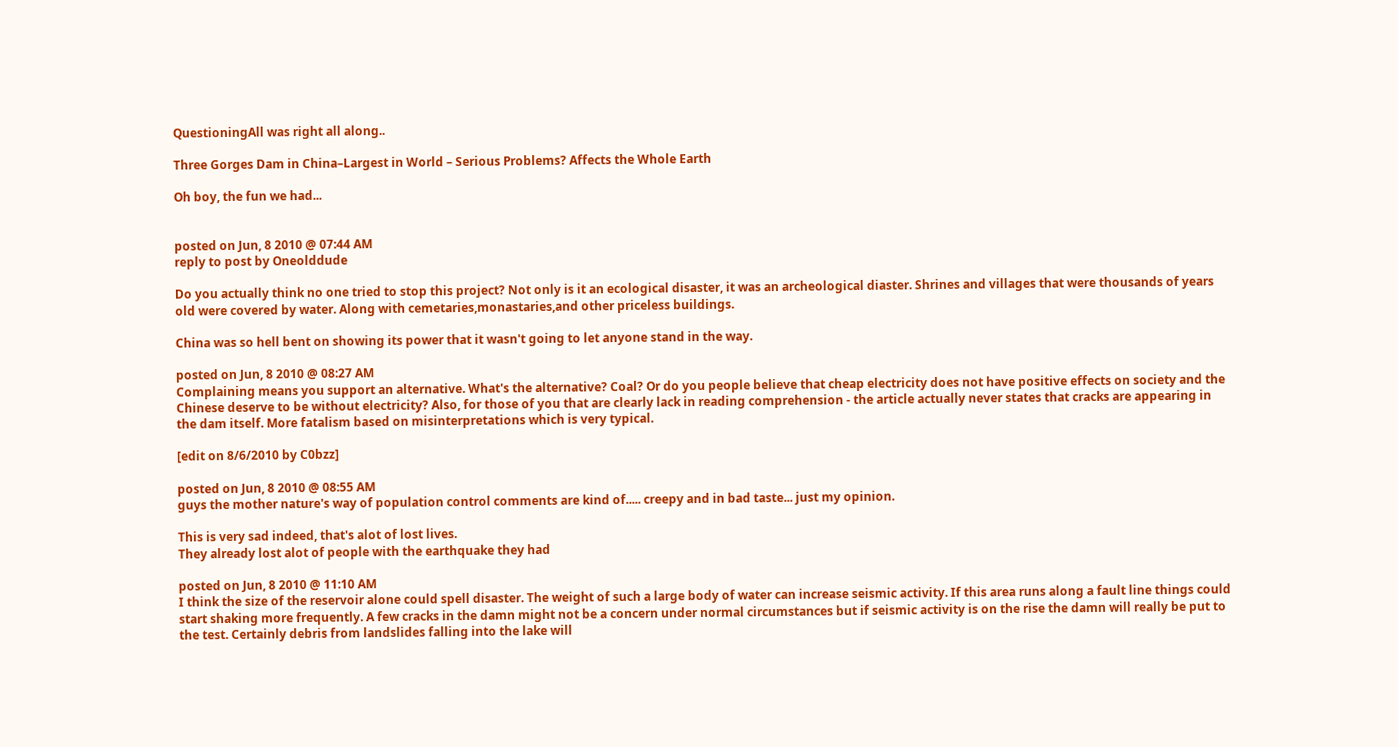QuestioningAll was right all along..

Three Gorges Dam in China–Largest in World – Serious Problems? Affects the Whole Earth

Oh boy, the fun we had...


posted on Jun, 8 2010 @ 07:44 AM
reply to post by Oneolddude

Do you actually think no one tried to stop this project? Not only is it an ecological disaster, it was an archeological diaster. Shrines and villages that were thousands of years old were covered by water. Along with cemetaries,monastaries,and other priceless buildings.

China was so hell bent on showing its power that it wasn't going to let anyone stand in the way.

posted on Jun, 8 2010 @ 08:27 AM
Complaining means you support an alternative. What's the alternative? Coal? Or do you people believe that cheap electricity does not have positive effects on society and the Chinese deserve to be without electricity? Also, for those of you that are clearly lack in reading comprehension - the article actually never states that cracks are appearing in the dam itself. More fatalism based on misinterpretations which is very typical.

[edit on 8/6/2010 by C0bzz]

posted on Jun, 8 2010 @ 08:55 AM
guys the mother nature's way of population control comments are kind of..... creepy and in bad taste... just my opinion.

This is very sad indeed, that's alot of lost lives.
They already lost alot of people with the earthquake they had

posted on Jun, 8 2010 @ 11:10 AM
I think the size of the reservoir alone could spell disaster. The weight of such a large body of water can increase seismic activity. If this area runs along a fault line things could start shaking more frequently. A few cracks in the damn might not be a concern under normal circumstances but if seismic activity is on the rise the damn will really be put to the test. Certainly debris from landslides falling into the lake will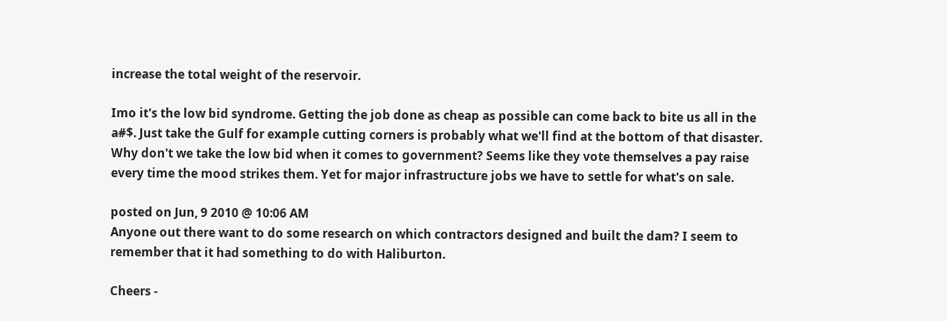increase the total weight of the reservoir.

Imo it's the low bid syndrome. Getting the job done as cheap as possible can come back to bite us all in the a#$. Just take the Gulf for example cutting corners is probably what we'll find at the bottom of that disaster. Why don't we take the low bid when it comes to government? Seems like they vote themselves a pay raise every time the mood strikes them. Yet for major infrastructure jobs we have to settle for what's on sale.

posted on Jun, 9 2010 @ 10:06 AM
Anyone out there want to do some research on which contractors designed and built the dam? I seem to remember that it had something to do with Haliburton.

Cheers -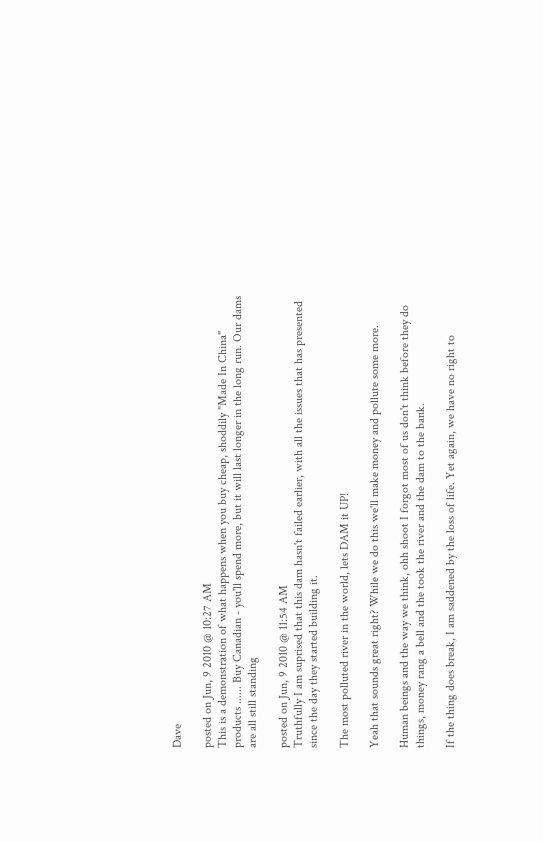Dave

posted on Jun, 9 2010 @ 10:27 AM
This is a demonstration of what happens when you buy cheap, shoddily "Made In China" products ...... Buy Canadian - you'll spend more, but it will last longer in the long run. Our dams are all still standing

posted on Jun, 9 2010 @ 11:54 AM
Truthfully I am suprised that this dam hasn't failed earlier, with all the issues that has presented since the day they started building it.

The most polluted river in the world, lets DAM it UP!

Yeah that sounds great right? While we do this we'll make money and pollute some more.

Human beings and the way we think, ohh shoot I forgot most of us don't think before they do things, money rang a bell and the took the river and the dam to the bank.

If the thing does break, I am saddened by the loss of life. Yet again, we have no right to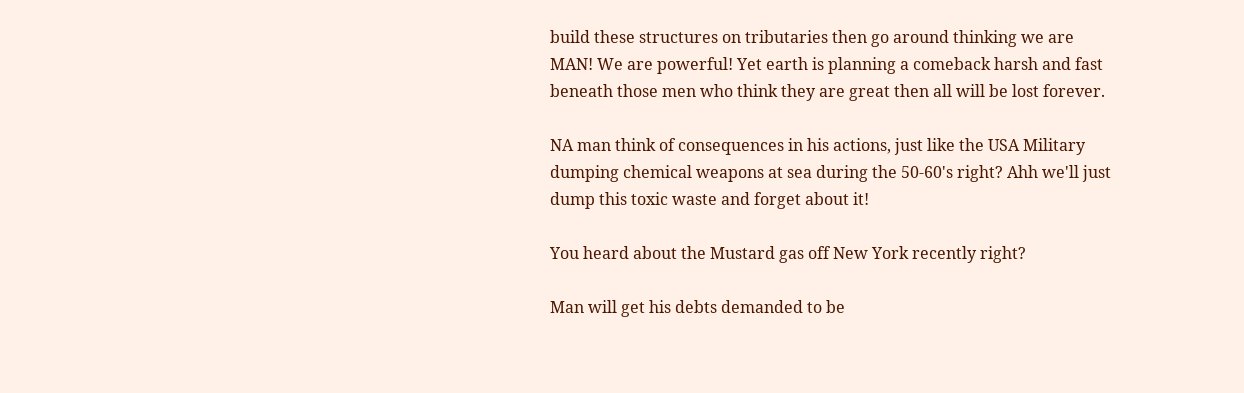build these structures on tributaries then go around thinking we are MAN! We are powerful! Yet earth is planning a comeback harsh and fast beneath those men who think they are great then all will be lost forever.

NA man think of consequences in his actions, just like the USA Military dumping chemical weapons at sea during the 50-60's right? Ahh we'll just dump this toxic waste and forget about it!

You heard about the Mustard gas off New York recently right?

Man will get his debts demanded to be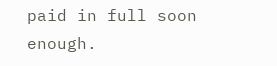paid in full soon enough.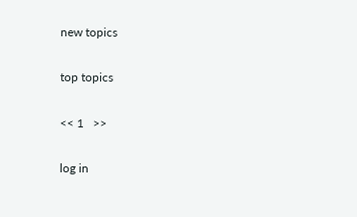new topics

top topics

<< 1   >>

log in